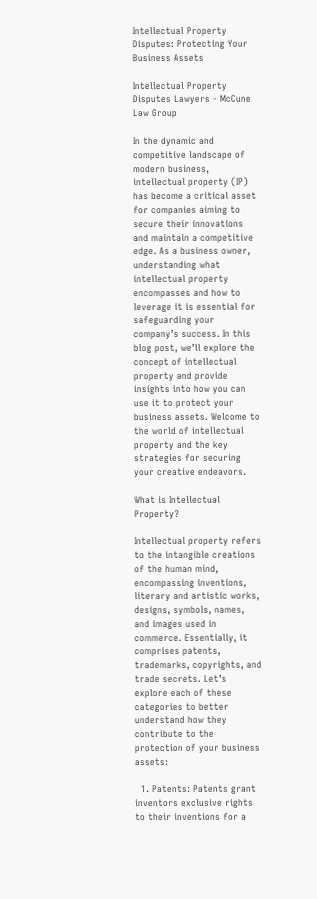Intellectual Property Disputes: Protecting Your Business Assets

Intellectual Property Disputes Lawyers - McCune Law Group

In the dynamic and competitive landscape of modern business, intellectual property (IP) has become a critical asset for companies aiming to secure their innovations and maintain a competitive edge. As a business owner, understanding what intellectual property encompasses and how to leverage it is essential for safeguarding your company’s success. In this blog post, we’ll explore the concept of intellectual property and provide insights into how you can use it to protect your business assets. Welcome to the world of intellectual property and the key strategies for securing your creative endeavors.

What is Intellectual Property?

Intellectual property refers to the intangible creations of the human mind, encompassing inventions, literary and artistic works, designs, symbols, names, and images used in commerce. Essentially, it comprises patents, trademarks, copyrights, and trade secrets. Let’s explore each of these categories to better understand how they contribute to the protection of your business assets:

  1. Patents: Patents grant inventors exclusive rights to their inventions for a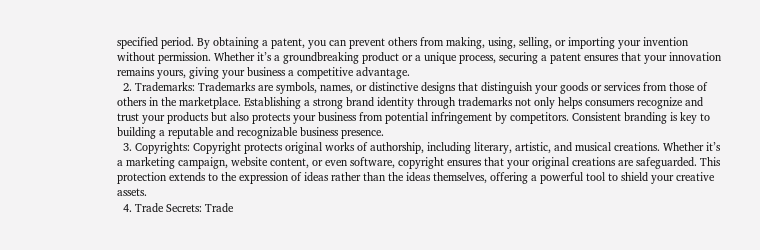specified period. By obtaining a patent, you can prevent others from making, using, selling, or importing your invention without permission. Whether it’s a groundbreaking product or a unique process, securing a patent ensures that your innovation remains yours, giving your business a competitive advantage.
  2. Trademarks: Trademarks are symbols, names, or distinctive designs that distinguish your goods or services from those of others in the marketplace. Establishing a strong brand identity through trademarks not only helps consumers recognize and trust your products but also protects your business from potential infringement by competitors. Consistent branding is key to building a reputable and recognizable business presence.
  3. Copyrights: Copyright protects original works of authorship, including literary, artistic, and musical creations. Whether it’s a marketing campaign, website content, or even software, copyright ensures that your original creations are safeguarded. This protection extends to the expression of ideas rather than the ideas themselves, offering a powerful tool to shield your creative assets.
  4. Trade Secrets: Trade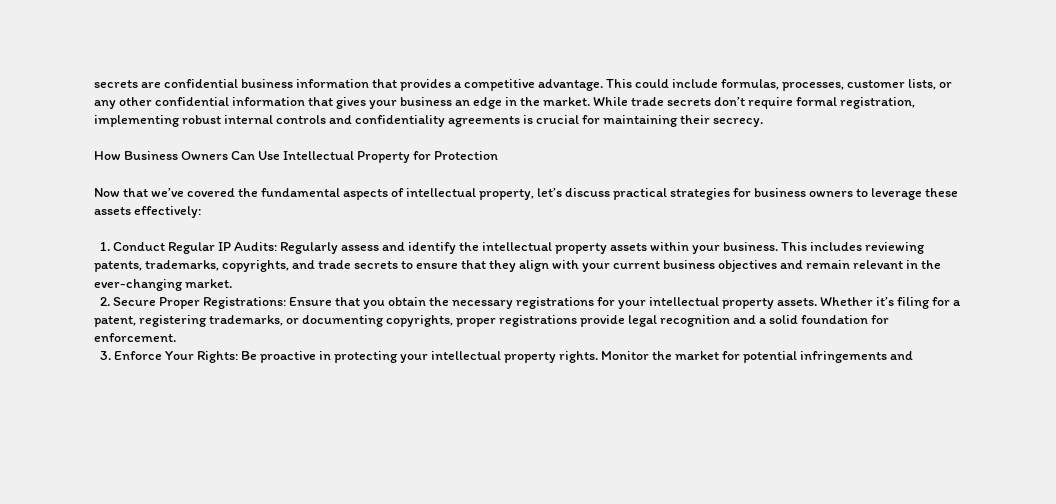secrets are confidential business information that provides a competitive advantage. This could include formulas, processes, customer lists, or any other confidential information that gives your business an edge in the market. While trade secrets don’t require formal registration, implementing robust internal controls and confidentiality agreements is crucial for maintaining their secrecy.

How Business Owners Can Use Intellectual Property for Protection

Now that we’ve covered the fundamental aspects of intellectual property, let’s discuss practical strategies for business owners to leverage these assets effectively:

  1. Conduct Regular IP Audits: Regularly assess and identify the intellectual property assets within your business. This includes reviewing patents, trademarks, copyrights, and trade secrets to ensure that they align with your current business objectives and remain relevant in the ever-changing market.
  2. Secure Proper Registrations: Ensure that you obtain the necessary registrations for your intellectual property assets. Whether it’s filing for a patent, registering trademarks, or documenting copyrights, proper registrations provide legal recognition and a solid foundation for enforcement.
  3. Enforce Your Rights: Be proactive in protecting your intellectual property rights. Monitor the market for potential infringements and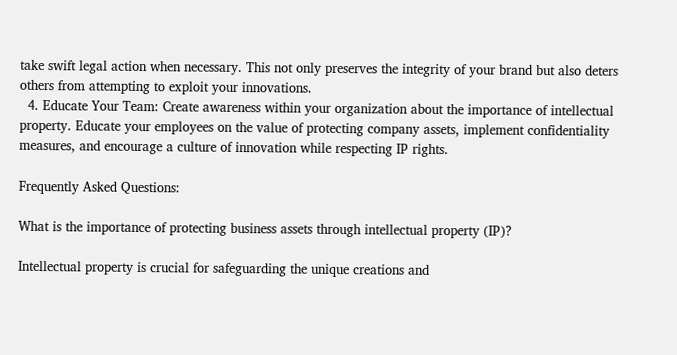take swift legal action when necessary. This not only preserves the integrity of your brand but also deters others from attempting to exploit your innovations.
  4. Educate Your Team: Create awareness within your organization about the importance of intellectual property. Educate your employees on the value of protecting company assets, implement confidentiality measures, and encourage a culture of innovation while respecting IP rights.

Frequently Asked Questions:

What is the importance of protecting business assets through intellectual property (IP)?

Intellectual property is crucial for safeguarding the unique creations and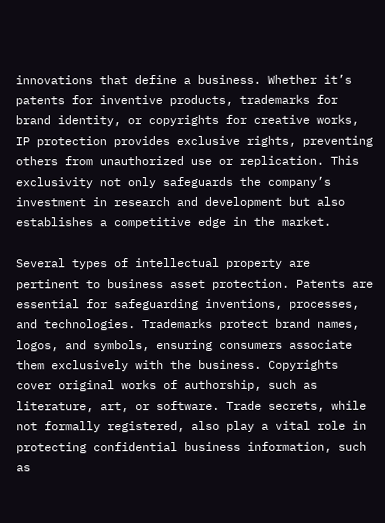innovations that define a business. Whether it’s patents for inventive products, trademarks for brand identity, or copyrights for creative works, IP protection provides exclusive rights, preventing others from unauthorized use or replication. This exclusivity not only safeguards the company’s investment in research and development but also establishes a competitive edge in the market.

Several types of intellectual property are pertinent to business asset protection. Patents are essential for safeguarding inventions, processes, and technologies. Trademarks protect brand names, logos, and symbols, ensuring consumers associate them exclusively with the business. Copyrights cover original works of authorship, such as literature, art, or software. Trade secrets, while not formally registered, also play a vital role in protecting confidential business information, such as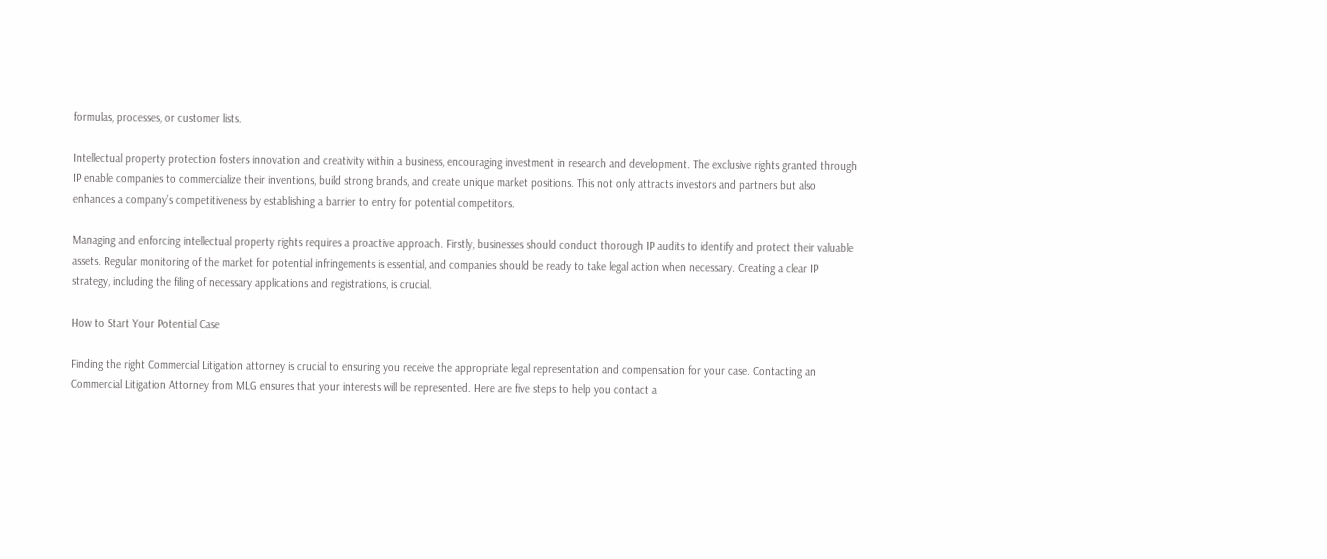formulas, processes, or customer lists.

Intellectual property protection fosters innovation and creativity within a business, encouraging investment in research and development. The exclusive rights granted through IP enable companies to commercialize their inventions, build strong brands, and create unique market positions. This not only attracts investors and partners but also enhances a company’s competitiveness by establishing a barrier to entry for potential competitors.

Managing and enforcing intellectual property rights requires a proactive approach. Firstly, businesses should conduct thorough IP audits to identify and protect their valuable assets. Regular monitoring of the market for potential infringements is essential, and companies should be ready to take legal action when necessary. Creating a clear IP strategy, including the filing of necessary applications and registrations, is crucial.

How to Start Your Potential Case

Finding the right Commercial Litigation attorney is crucial to ensuring you receive the appropriate legal representation and compensation for your case. Contacting an Commercial Litigation Attorney from MLG ensures that your interests will be represented. Here are five steps to help you contact a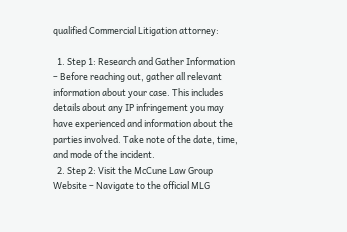qualified Commercial Litigation attorney:

  1. Step 1: Research and Gather Information – Before reaching out, gather all relevant information about your case. This includes details about any IP infringement you may have experienced and information about the parties involved. Take note of the date, time, and mode of the incident.
  2. Step 2: Visit the McCune Law Group Website – Navigate to the official MLG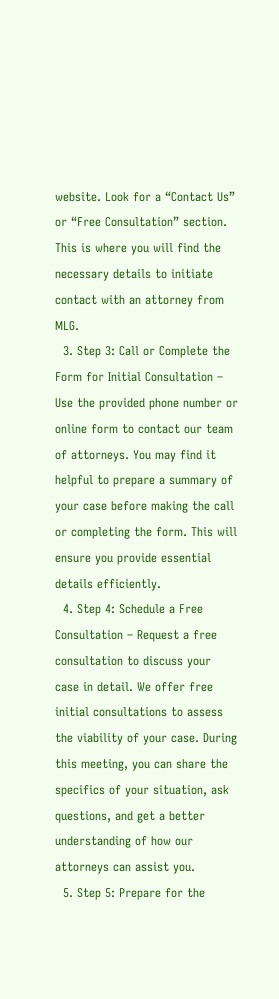website. Look for a “Contact Us” or “Free Consultation” section. This is where you will find the necessary details to initiate contact with an attorney from MLG.
  3. Step 3: Call or Complete the Form for Initial Consultation – Use the provided phone number or online form to contact our team of attorneys. You may find it helpful to prepare a summary of your case before making the call or completing the form. This will ensure you provide essential details efficiently.
  4. Step 4: Schedule a Free Consultation – Request a free consultation to discuss your case in detail. We offer free initial consultations to assess the viability of your case. During this meeting, you can share the specifics of your situation, ask questions, and get a better understanding of how our attorneys can assist you.
  5. Step 5: Prepare for the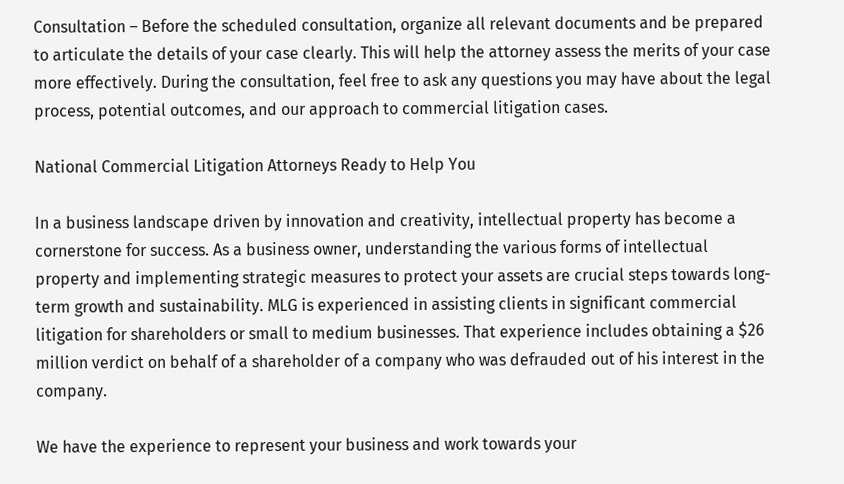Consultation – Before the scheduled consultation, organize all relevant documents and be prepared to articulate the details of your case clearly. This will help the attorney assess the merits of your case more effectively. During the consultation, feel free to ask any questions you may have about the legal process, potential outcomes, and our approach to commercial litigation cases.

National Commercial Litigation Attorneys Ready to Help You

In a business landscape driven by innovation and creativity, intellectual property has become a cornerstone for success. As a business owner, understanding the various forms of intellectual property and implementing strategic measures to protect your assets are crucial steps towards long-term growth and sustainability. MLG is experienced in assisting clients in significant commercial litigation for shareholders or small to medium businesses. That experience includes obtaining a $26 million verdict on behalf of a shareholder of a company who was defrauded out of his interest in the company.

We have the experience to represent your business and work towards your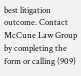best litigation outcome. Contact McCune Law Group by completing the form or calling (909)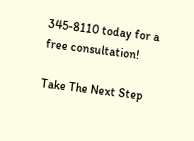345-8110 today for a free consultation!

Take The Next Step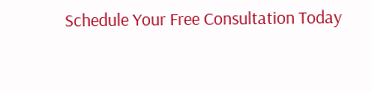Schedule Your Free Consultation Today